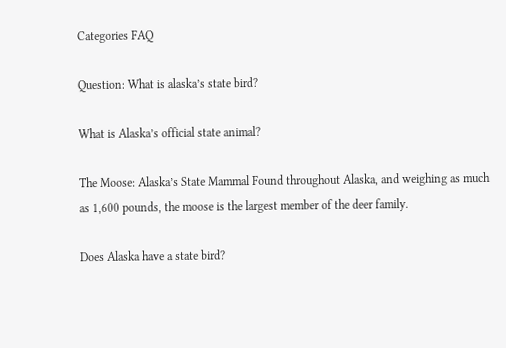Categories FAQ

Question: What is alaska’s state bird?

What is Alaska’s official state animal?

The Moose: Alaska’s State Mammal Found throughout Alaska, and weighing as much as 1,600 pounds, the moose is the largest member of the deer family.

Does Alaska have a state bird?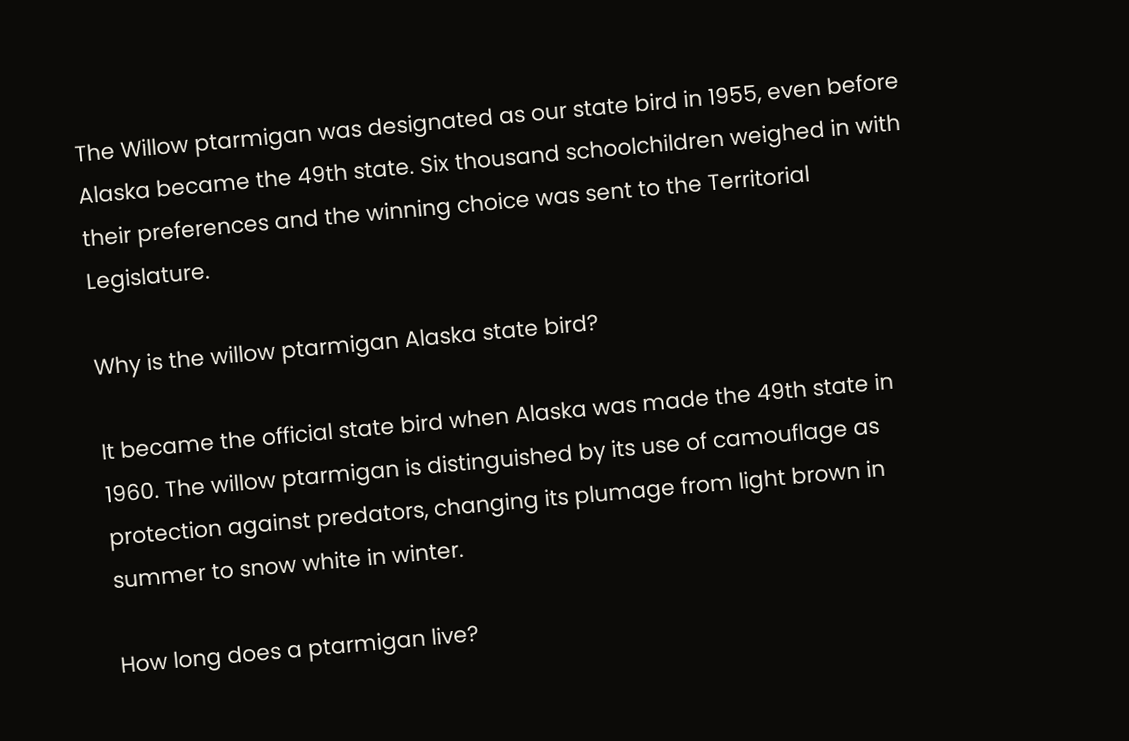The Willow ptarmigan was designated as our state bird in 1955, even before Alaska became the 49th state. Six thousand schoolchildren weighed in with their preferences and the winning choice was sent to the Territorial Legislature.

Why is the willow ptarmigan Alaska state bird?

It became the official state bird when Alaska was made the 49th state in 1960. The willow ptarmigan is distinguished by its use of camouflage as protection against predators, changing its plumage from light brown in summer to snow white in winter.

How long does a ptarmigan live?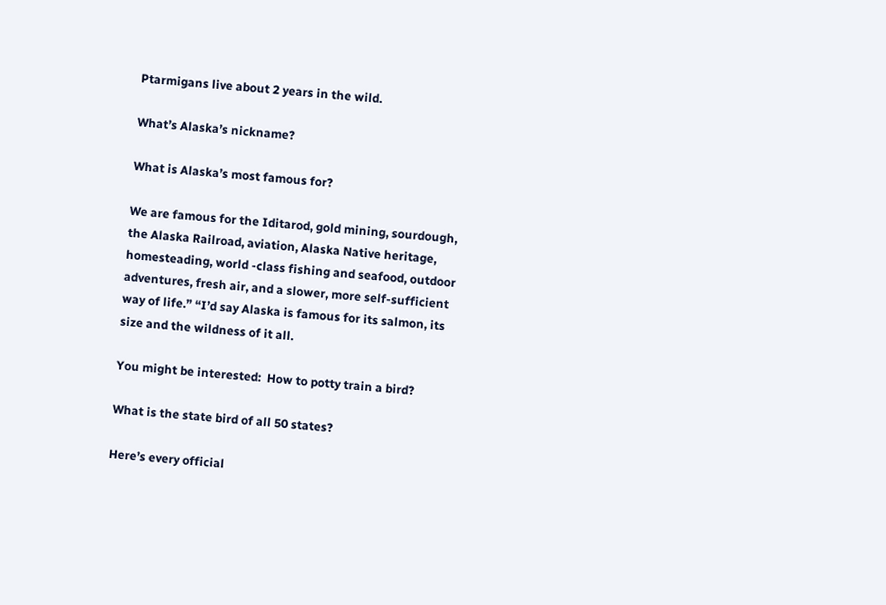Ptarmigans live about 2 years in the wild.

What’s Alaska’s nickname?

What is Alaska’s most famous for?

We are famous for the Iditarod, gold mining, sourdough, the Alaska Railroad, aviation, Alaska Native heritage, homesteading, world -class fishing and seafood, outdoor adventures, fresh air, and a slower, more self-sufficient way of life.” “I’d say Alaska is famous for its salmon, its size and the wildness of it all.

You might be interested:  How to potty train a bird?

What is the state bird of all 50 states?

Here’s every official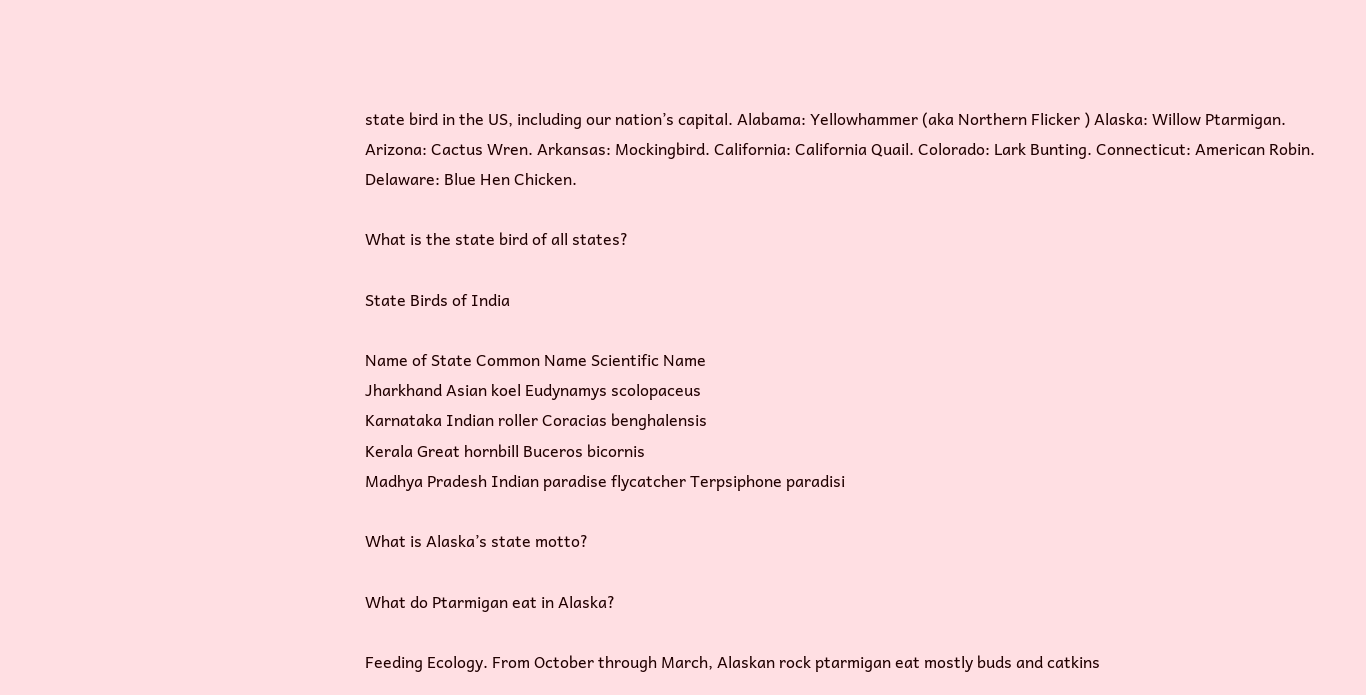state bird in the US, including our nation’s capital. Alabama: Yellowhammer (aka Northern Flicker ) Alaska: Willow Ptarmigan. Arizona: Cactus Wren. Arkansas: Mockingbird. California: California Quail. Colorado: Lark Bunting. Connecticut: American Robin. Delaware: Blue Hen Chicken.

What is the state bird of all states?

State Birds of India

Name of State Common Name Scientific Name
Jharkhand Asian koel Eudynamys scolopaceus
Karnataka Indian roller Coracias benghalensis
Kerala Great hornbill Buceros bicornis
Madhya Pradesh Indian paradise flycatcher Terpsiphone paradisi

What is Alaska’s state motto?

What do Ptarmigan eat in Alaska?

Feeding Ecology. From October through March, Alaskan rock ptarmigan eat mostly buds and catkins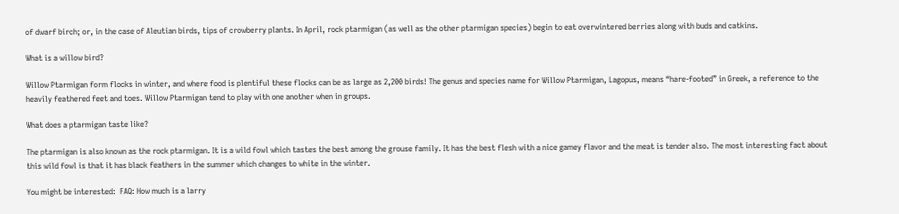of dwarf birch; or, in the case of Aleutian birds, tips of crowberry plants. In April, rock ptarmigan (as well as the other ptarmigan species) begin to eat overwintered berries along with buds and catkins.

What is a willow bird?

Willow Ptarmigan form flocks in winter, and where food is plentiful these flocks can be as large as 2,200 birds! The genus and species name for Willow Ptarmigan, Lagopus, means “hare-footed” in Greek, a reference to the heavily feathered feet and toes. Willow Ptarmigan tend to play with one another when in groups.

What does a ptarmigan taste like?

The ptarmigan is also known as the rock ptarmigan. It is a wild fowl which tastes the best among the grouse family. It has the best flesh with a nice gamey flavor and the meat is tender also. The most interesting fact about this wild fowl is that it has black feathers in the summer which changes to white in the winter.

You might be interested:  FAQ: How much is a larry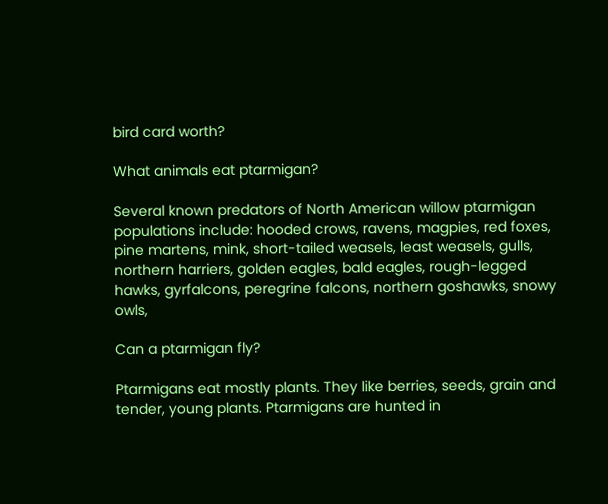bird card worth?

What animals eat ptarmigan?

Several known predators of North American willow ptarmigan populations include: hooded crows, ravens, magpies, red foxes, pine martens, mink, short-tailed weasels, least weasels, gulls, northern harriers, golden eagles, bald eagles, rough-legged hawks, gyrfalcons, peregrine falcons, northern goshawks, snowy owls,

Can a ptarmigan fly?

Ptarmigans eat mostly plants. They like berries, seeds, grain and tender, young plants. Ptarmigans are hunted in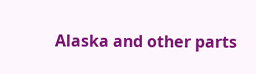Alaska and other parts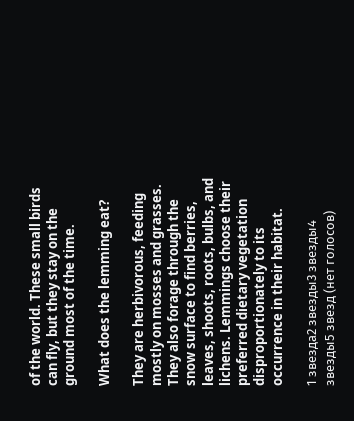of the world. These small birds can fly, but they stay on the ground most of the time.

What does the lemming eat?

They are herbivorous, feeding mostly on mosses and grasses. They also forage through the snow surface to find berries, leaves, shoots, roots, bulbs, and lichens. Lemmings choose their preferred dietary vegetation disproportionately to its occurrence in their habitat.

1 звезда2 звезды3 звезды4 звезды5 звезд (нет голосов)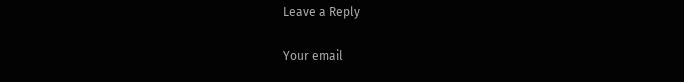Leave a Reply

Your email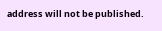address will not be published.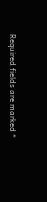Required fields are marked *